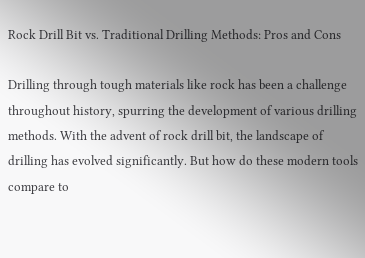Rock Drill Bit vs. Traditional Drilling Methods: Pros and Cons

Drilling through tough materials like rock has been a challenge throughout history, spurring the development of various drilling methods. With the advent of rock drill bit, the landscape of drilling has evolved significantly. But how do these modern tools compare to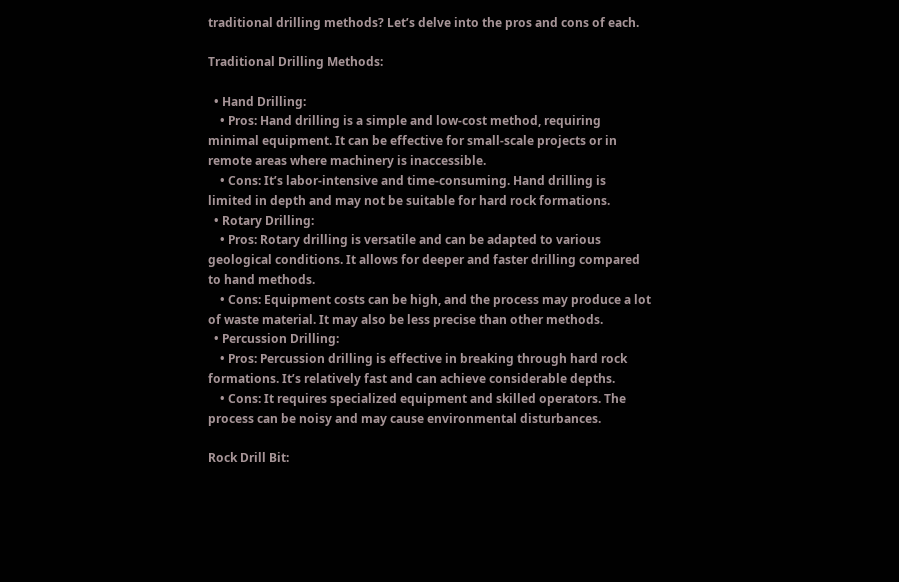traditional drilling methods? Let’s delve into the pros and cons of each.

Traditional Drilling Methods:

  • Hand Drilling:
    • Pros: Hand drilling is a simple and low-cost method, requiring minimal equipment. It can be effective for small-scale projects or in remote areas where machinery is inaccessible.
    • Cons: It’s labor-intensive and time-consuming. Hand drilling is limited in depth and may not be suitable for hard rock formations.
  • Rotary Drilling:
    • Pros: Rotary drilling is versatile and can be adapted to various geological conditions. It allows for deeper and faster drilling compared to hand methods.
    • Cons: Equipment costs can be high, and the process may produce a lot of waste material. It may also be less precise than other methods.
  • Percussion Drilling:
    • Pros: Percussion drilling is effective in breaking through hard rock formations. It’s relatively fast and can achieve considerable depths.
    • Cons: It requires specialized equipment and skilled operators. The process can be noisy and may cause environmental disturbances.

Rock Drill Bit: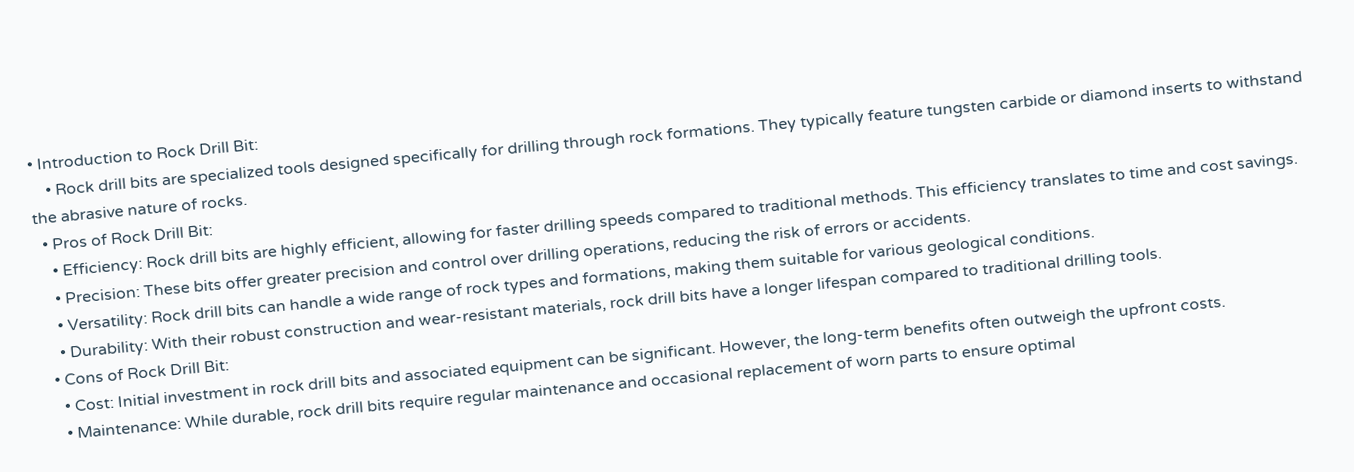• Introduction to Rock Drill Bit:
    • Rock drill bits are specialized tools designed specifically for drilling through rock formations. They typically feature tungsten carbide or diamond inserts to withstand the abrasive nature of rocks.
  • Pros of Rock Drill Bit:
    • Efficiency: Rock drill bits are highly efficient, allowing for faster drilling speeds compared to traditional methods. This efficiency translates to time and cost savings.
    • Precision: These bits offer greater precision and control over drilling operations, reducing the risk of errors or accidents.
    • Versatility: Rock drill bits can handle a wide range of rock types and formations, making them suitable for various geological conditions.
    • Durability: With their robust construction and wear-resistant materials, rock drill bits have a longer lifespan compared to traditional drilling tools.
  • Cons of Rock Drill Bit:
    • Cost: Initial investment in rock drill bits and associated equipment can be significant. However, the long-term benefits often outweigh the upfront costs.
    • Maintenance: While durable, rock drill bits require regular maintenance and occasional replacement of worn parts to ensure optimal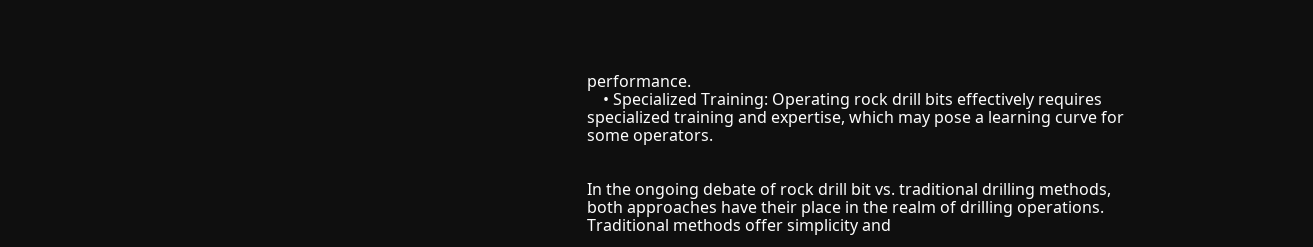performance.
    • Specialized Training: Operating rock drill bits effectively requires specialized training and expertise, which may pose a learning curve for some operators.


In the ongoing debate of rock drill bit vs. traditional drilling methods, both approaches have their place in the realm of drilling operations. Traditional methods offer simplicity and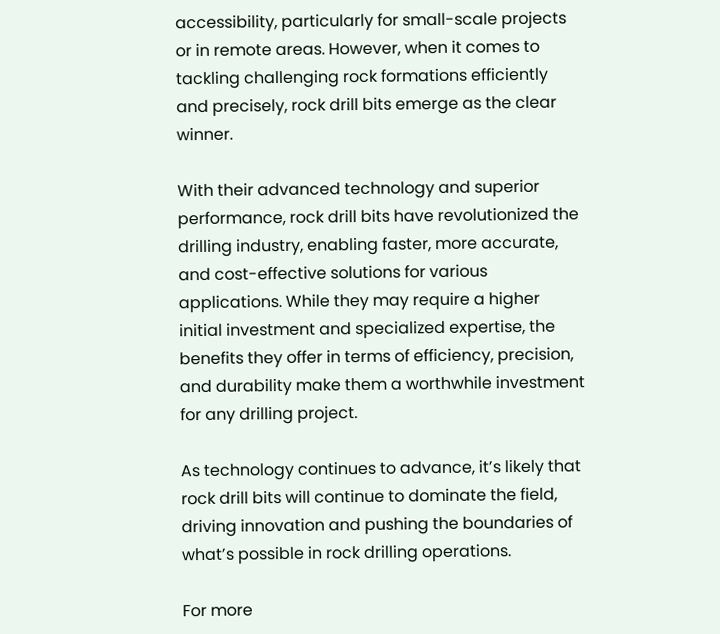accessibility, particularly for small-scale projects or in remote areas. However, when it comes to tackling challenging rock formations efficiently and precisely, rock drill bits emerge as the clear winner.

With their advanced technology and superior performance, rock drill bits have revolutionized the drilling industry, enabling faster, more accurate, and cost-effective solutions for various applications. While they may require a higher initial investment and specialized expertise, the benefits they offer in terms of efficiency, precision, and durability make them a worthwhile investment for any drilling project.

As technology continues to advance, it’s likely that rock drill bits will continue to dominate the field, driving innovation and pushing the boundaries of what’s possible in rock drilling operations.

For more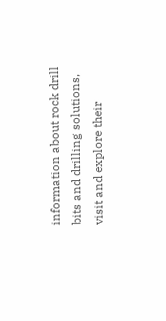information about rock drill bits and drilling solutions, visit and explore their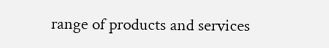range of products and services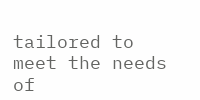tailored to meet the needs of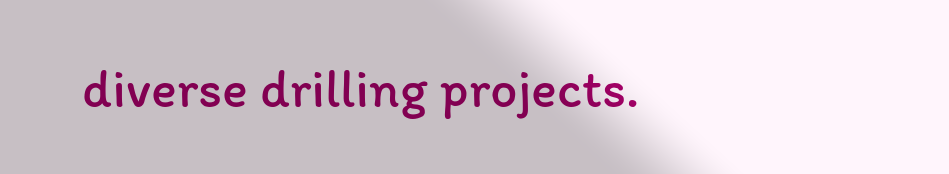diverse drilling projects.